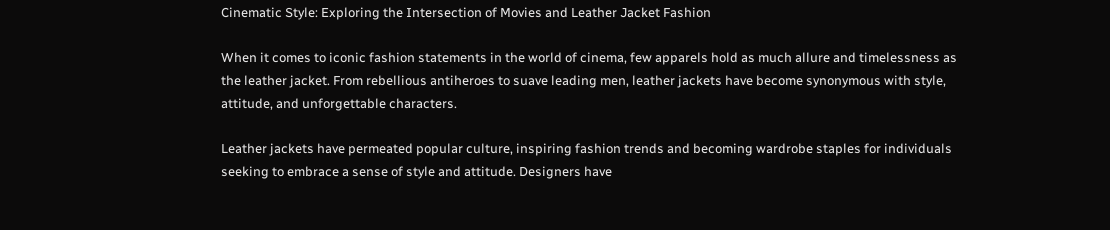Cinematic Style: Exploring the Intersection of Movies and Leather Jacket Fashion

When it comes to iconic fashion statements in the world of cinema, few apparels hold as much allure and timelessness as the leather jacket. From rebellious antiheroes to suave leading men, leather jackets have become synonymous with style, attitude, and unforgettable characters.

Leather jackets have permeated popular culture, inspiring fashion trends and becoming wardrobe staples for individuals seeking to embrace a sense of style and attitude. Designers have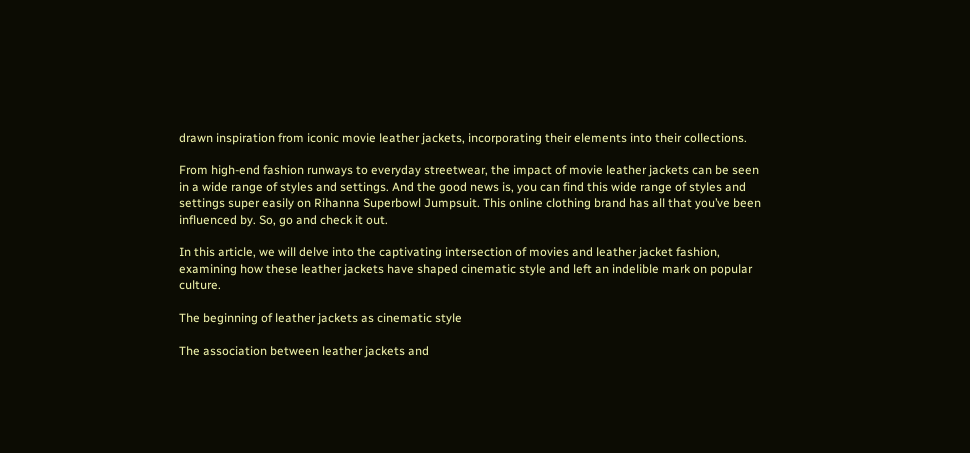drawn inspiration from iconic movie leather jackets, incorporating their elements into their collections.

From high-end fashion runways to everyday streetwear, the impact of movie leather jackets can be seen in a wide range of styles and settings. And the good news is, you can find this wide range of styles and settings super easily on Rihanna Superbowl Jumpsuit. This online clothing brand has all that you’ve been influenced by. So, go and check it out.

In this article, we will delve into the captivating intersection of movies and leather jacket fashion, examining how these leather jackets have shaped cinematic style and left an indelible mark on popular culture.

The beginning of leather jackets as cinematic style

The association between leather jackets and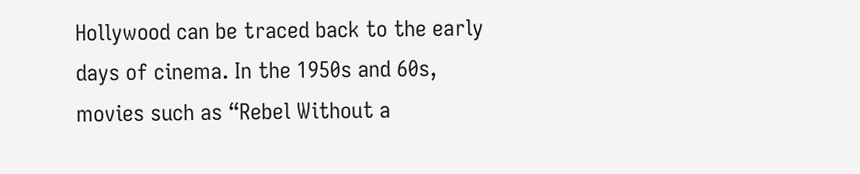Hollywood can be traced back to the early days of cinema. In the 1950s and 60s, movies such as “Rebel Without a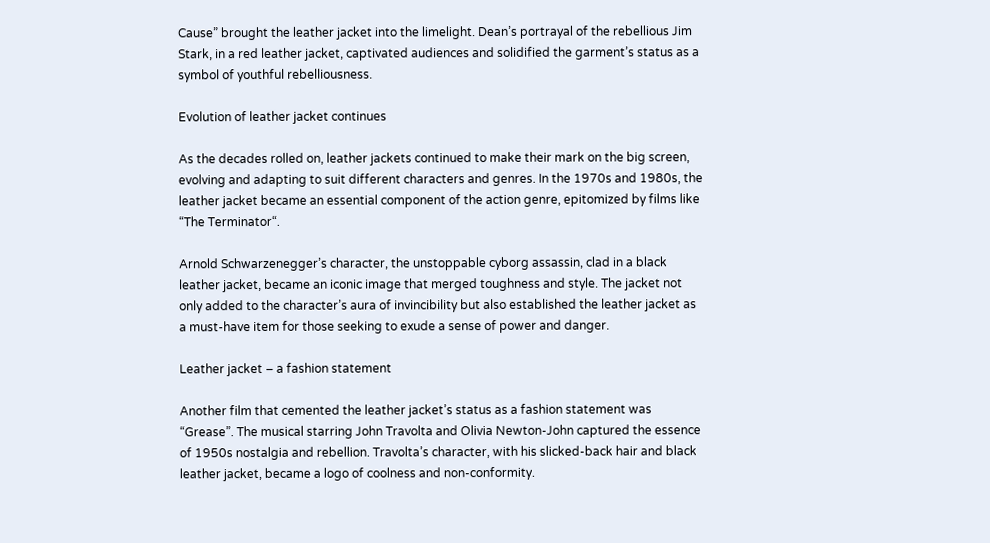Cause” brought the leather jacket into the limelight. Dean’s portrayal of the rebellious Jim Stark, in a red leather jacket, captivated audiences and solidified the garment’s status as a symbol of youthful rebelliousness.

Evolution of leather jacket continues

As the decades rolled on, leather jackets continued to make their mark on the big screen, evolving and adapting to suit different characters and genres. In the 1970s and 1980s, the leather jacket became an essential component of the action genre, epitomized by films like “The Terminator“.

Arnold Schwarzenegger’s character, the unstoppable cyborg assassin, clad in a black leather jacket, became an iconic image that merged toughness and style. The jacket not only added to the character’s aura of invincibility but also established the leather jacket as a must-have item for those seeking to exude a sense of power and danger.

Leather jacket – a fashion statement

Another film that cemented the leather jacket’s status as a fashion statement was “Grease”. The musical starring John Travolta and Olivia Newton-John captured the essence of 1950s nostalgia and rebellion. Travolta’s character, with his slicked-back hair and black leather jacket, became a logo of coolness and non-conformity.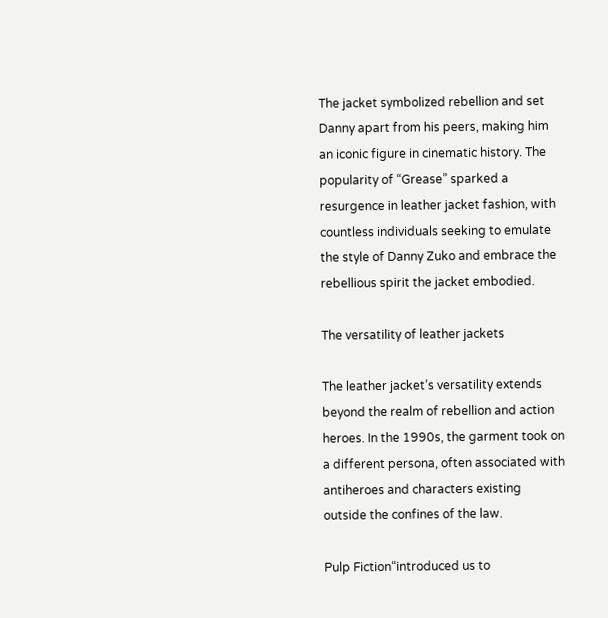The jacket symbolized rebellion and set Danny apart from his peers, making him an iconic figure in cinematic history. The popularity of “Grease” sparked a resurgence in leather jacket fashion, with countless individuals seeking to emulate the style of Danny Zuko and embrace the rebellious spirit the jacket embodied.

The versatility of leather jackets

The leather jacket’s versatility extends beyond the realm of rebellion and action heroes. In the 1990s, the garment took on a different persona, often associated with antiheroes and characters existing outside the confines of the law.

Pulp Fiction“introduced us to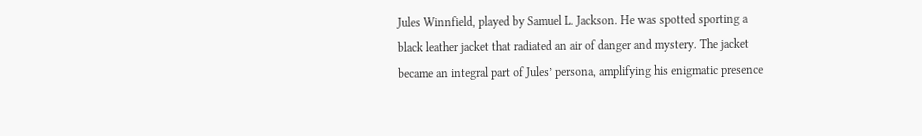Jules Winnfield, played by Samuel L. Jackson. He was spotted sporting a black leather jacket that radiated an air of danger and mystery. The jacket became an integral part of Jules’ persona, amplifying his enigmatic presence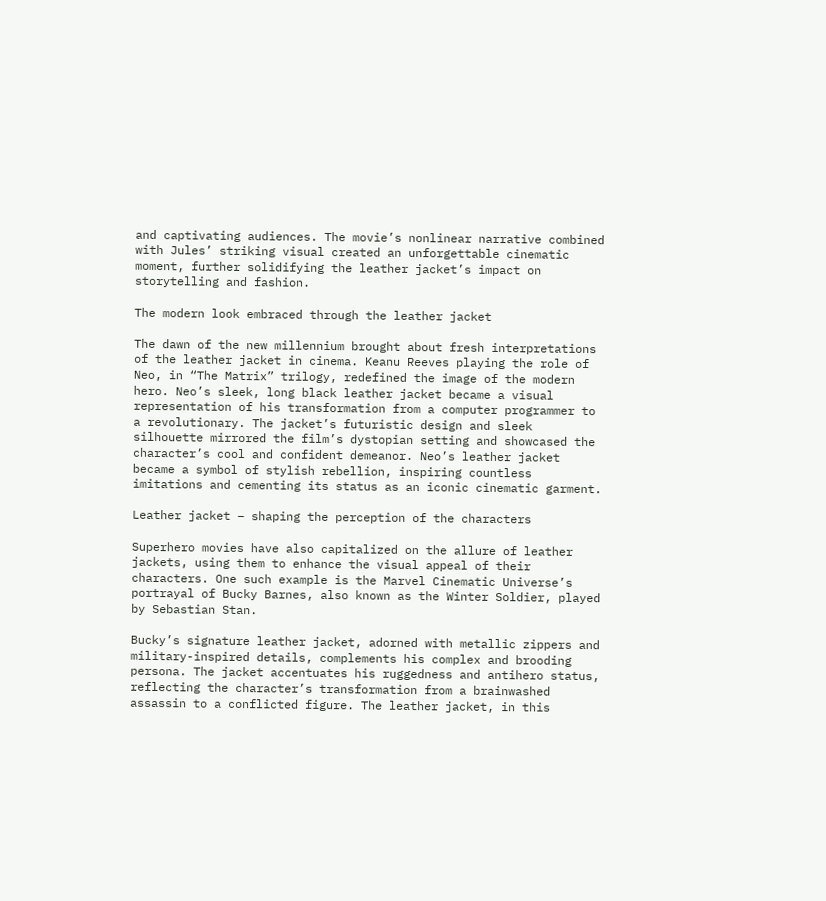and captivating audiences. The movie’s nonlinear narrative combined with Jules’ striking visual created an unforgettable cinematic moment, further solidifying the leather jacket’s impact on storytelling and fashion.

The modern look embraced through the leather jacket

The dawn of the new millennium brought about fresh interpretations of the leather jacket in cinema. Keanu Reeves playing the role of Neo, in “The Matrix” trilogy, redefined the image of the modern hero. Neo’s sleek, long black leather jacket became a visual representation of his transformation from a computer programmer to a revolutionary. The jacket’s futuristic design and sleek silhouette mirrored the film’s dystopian setting and showcased the character’s cool and confident demeanor. Neo’s leather jacket became a symbol of stylish rebellion, inspiring countless imitations and cementing its status as an iconic cinematic garment.

Leather jacket – shaping the perception of the characters

Superhero movies have also capitalized on the allure of leather jackets, using them to enhance the visual appeal of their characters. One such example is the Marvel Cinematic Universe’s portrayal of Bucky Barnes, also known as the Winter Soldier, played by Sebastian Stan.

Bucky’s signature leather jacket, adorned with metallic zippers and military-inspired details, complements his complex and brooding persona. The jacket accentuates his ruggedness and antihero status, reflecting the character’s transformation from a brainwashed assassin to a conflicted figure. The leather jacket, in this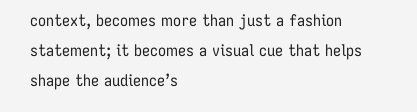context, becomes more than just a fashion statement; it becomes a visual cue that helps shape the audience’s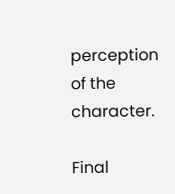perception of the character.

Final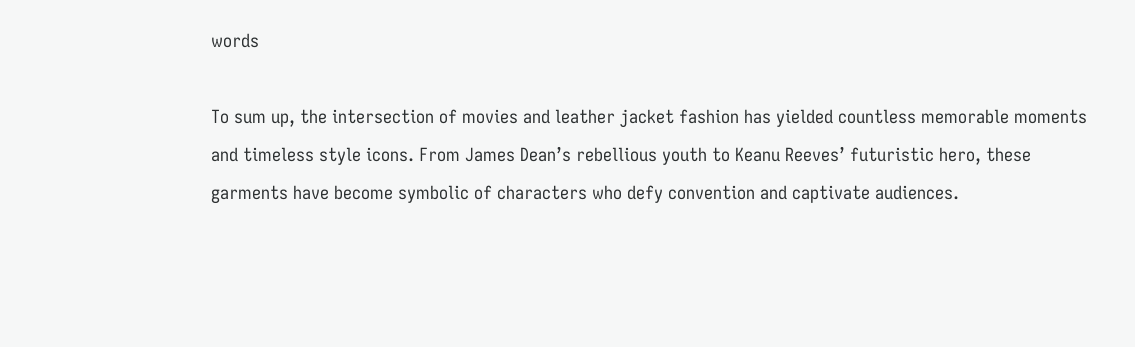words

To sum up, the intersection of movies and leather jacket fashion has yielded countless memorable moments and timeless style icons. From James Dean’s rebellious youth to Keanu Reeves’ futuristic hero, these garments have become symbolic of characters who defy convention and captivate audiences.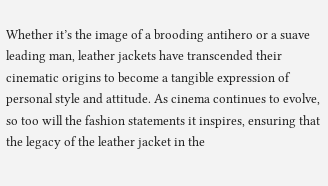Whether it’s the image of a brooding antihero or a suave leading man, leather jackets have transcended their cinematic origins to become a tangible expression of personal style and attitude. As cinema continues to evolve, so too will the fashion statements it inspires, ensuring that the legacy of the leather jacket in the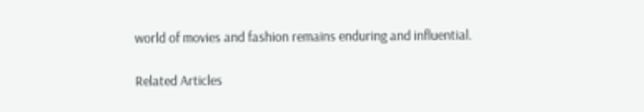world of movies and fashion remains enduring and influential.

Related Articles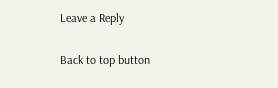Leave a Reply

Back to top button